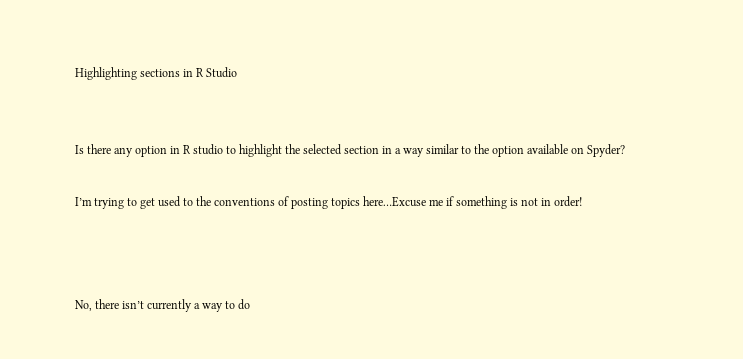Highlighting sections in R Studio


Is there any option in R studio to highlight the selected section in a way similar to the option available on Spyder?

I’m trying to get used to the conventions of posting topics here…Excuse me if something is not in order!



No, there isn’t currently a way to do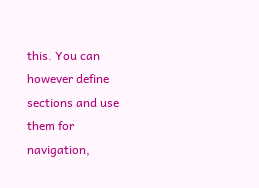this. You can however define sections and use them for navigation,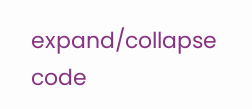expand/collapse code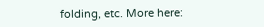folding, etc. More here: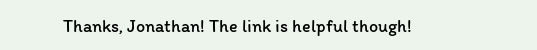Thanks, Jonathan! The link is helpful though!